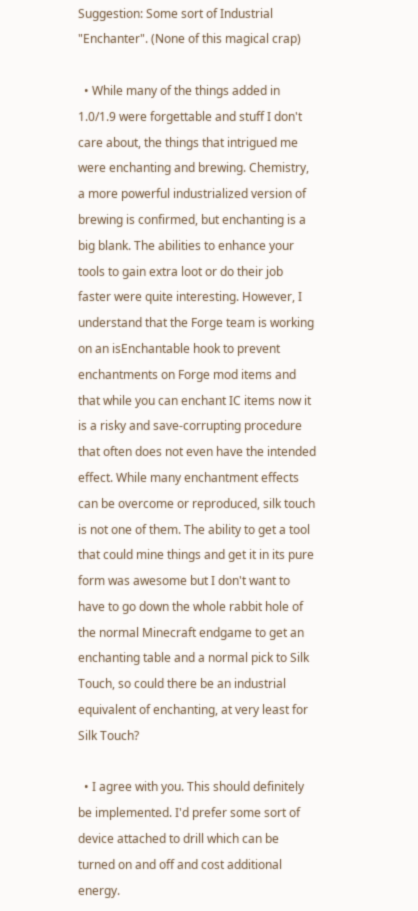Suggestion: Some sort of Industrial "Enchanter". (None of this magical crap)

  • While many of the things added in 1.0/1.9 were forgettable and stuff I don't care about, the things that intrigued me were enchanting and brewing. Chemistry, a more powerful industrialized version of brewing is confirmed, but enchanting is a big blank. The abilities to enhance your tools to gain extra loot or do their job faster were quite interesting. However, I understand that the Forge team is working on an isEnchantable hook to prevent enchantments on Forge mod items and that while you can enchant IC items now it is a risky and save-corrupting procedure that often does not even have the intended effect. While many enchantment effects can be overcome or reproduced, silk touch is not one of them. The ability to get a tool that could mine things and get it in its pure form was awesome but I don't want to have to go down the whole rabbit hole of the normal Minecraft endgame to get an enchanting table and a normal pick to Silk Touch, so could there be an industrial equivalent of enchanting, at very least for Silk Touch?

  • I agree with you. This should definitely be implemented. I'd prefer some sort of device attached to drill which can be turned on and off and cost additional energy.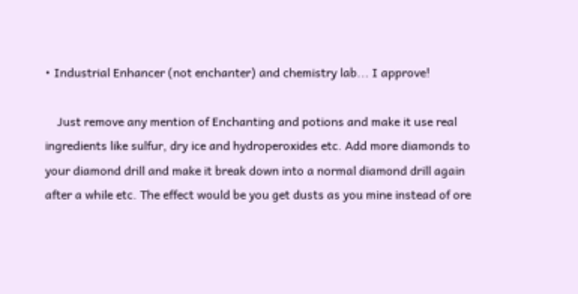• Industrial Enhancer (not enchanter) and chemistry lab... I approve!

    Just remove any mention of Enchanting and potions and make it use real ingredients like sulfur, dry ice and hydroperoxides etc. Add more diamonds to your diamond drill and make it break down into a normal diamond drill again after a while etc. The effect would be you get dusts as you mine instead of ore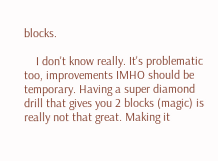blocks.

    I don't know really. It's problematic too, improvements IMHO should be temporary. Having a super diamond drill that gives you 2 blocks (magic) is really not that great. Making it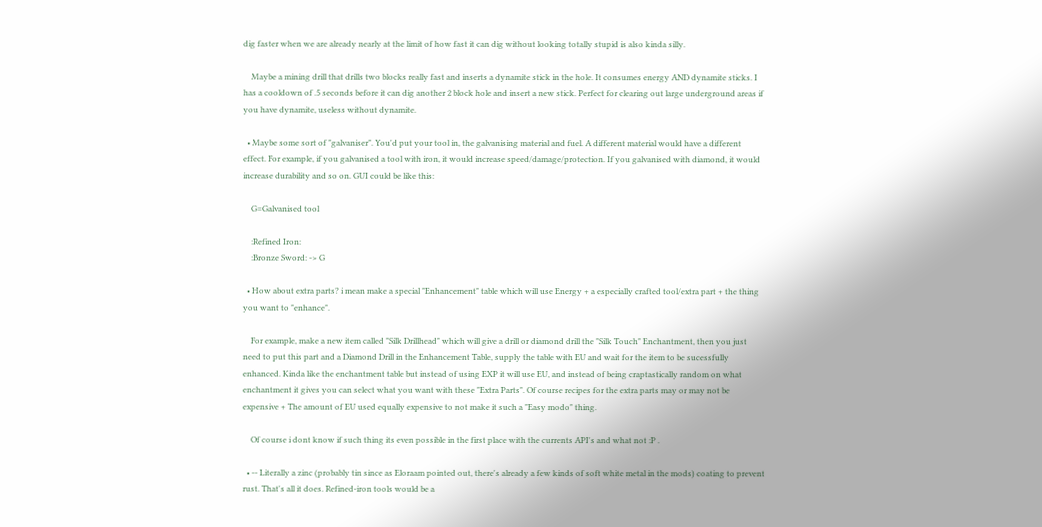dig faster when we are already nearly at the limit of how fast it can dig without looking totally stupid is also kinda silly.

    Maybe a mining drill that drills two blocks really fast and inserts a dynamite stick in the hole. It consumes energy AND dynamite sticks. I has a cooldown of .5 seconds before it can dig another 2 block hole and insert a new stick. Perfect for clearing out large underground areas if you have dynamite, useless without dynamite.

  • Maybe some sort of "galvaniser". You'd put your tool in, the galvanising material and fuel. A different material would have a different effect. For example, if you galvanised a tool with iron, it would increase speed/damage/protection. If you galvanised with diamond, it would increase durability and so on. GUI could be like this:

    G=Galvanised tool

    :Refined Iron:
    :Bronze Sword: -> G

  • How about extra parts? i mean make a special "Enhancement" table which will use Energy + a especially crafted tool/extra part + the thing you want to "enhance".

    For example, make a new item called "Silk Drillhead" which will give a drill or diamond drill the "Silk Touch" Enchantment, then you just need to put this part and a Diamond Drill in the Enhancement Table, supply the table with EU and wait for the item to be sucessfully enhanced. Kinda like the enchantment table but instead of using EXP it will use EU, and instead of being craptastically random on what enchantment it gives you can select what you want with these "Extra Parts". Of course recipes for the extra parts may or may not be expensive + The amount of EU used equally expensive to not make it such a "Easy modo" thing.

    Of course i dont know if such thing its even possible in the first place with the currents API's and what not :P .

  • -- Literally a zinc (probably tin since as Eloraam pointed out, there's already a few kinds of soft white metal in the mods) coating to prevent rust. That's all it does. Refined-iron tools would be a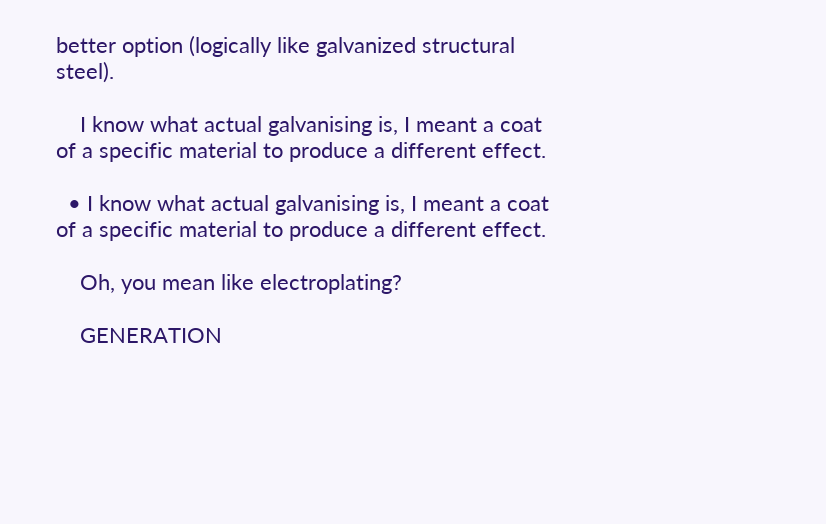better option (logically like galvanized structural steel).

    I know what actual galvanising is, I meant a coat of a specific material to produce a different effect.

  • I know what actual galvanising is, I meant a coat of a specific material to produce a different effect.

    Oh, you mean like electroplating?

    GENERATION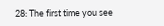28: The first time you see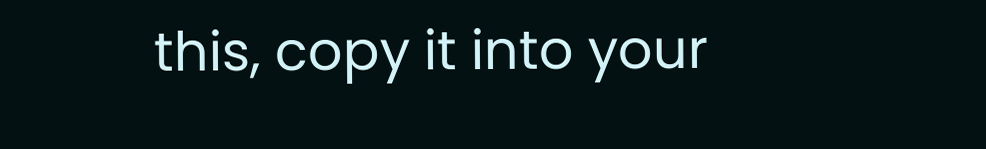this, copy it into your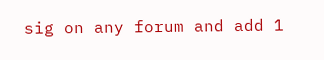sig on any forum and add 1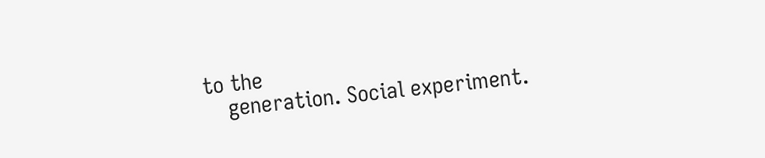to the
    generation. Social experiment.